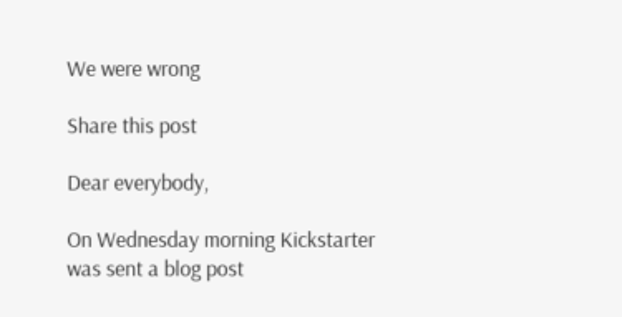We were wrong

Share this post

Dear everybody,

On Wednesday morning Kickstarter was sent a blog post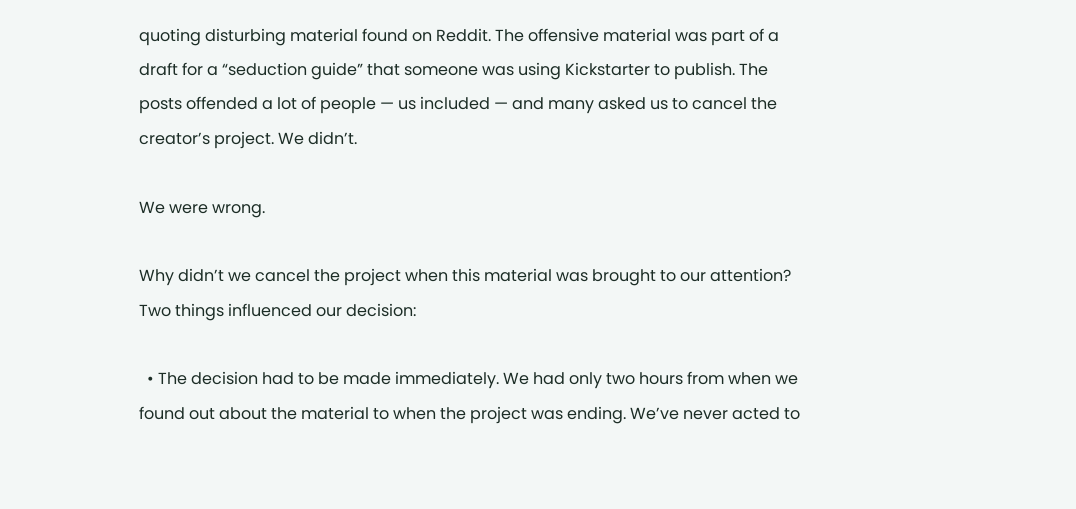quoting disturbing material found on Reddit. The offensive material was part of a draft for a “seduction guide” that someone was using Kickstarter to publish. The posts offended a lot of people — us included — and many asked us to cancel the creator’s project. We didn’t.

We were wrong.

Why didn’t we cancel the project when this material was brought to our attention? Two things influenced our decision:

  • The decision had to be made immediately. We had only two hours from when we found out about the material to when the project was ending. We’ve never acted to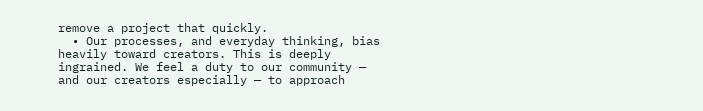remove a project that quickly.
  • Our processes, and everyday thinking, bias heavily toward creators. This is deeply ingrained. We feel a duty to our community — and our creators especially — to approach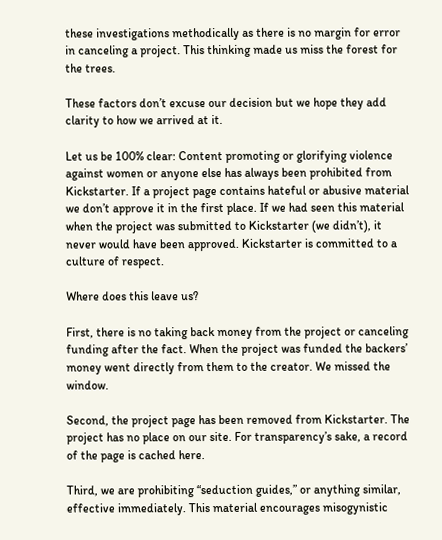these investigations methodically as there is no margin for error in canceling a project. This thinking made us miss the forest for the trees.

These factors don’t excuse our decision but we hope they add clarity to how we arrived at it.

Let us be 100% clear: Content promoting or glorifying violence against women or anyone else has always been prohibited from Kickstarter. If a project page contains hateful or abusive material we don’t approve it in the first place. If we had seen this material when the project was submitted to Kickstarter (we didn’t), it never would have been approved. Kickstarter is committed to a culture of respect.

Where does this leave us?

First, there is no taking back money from the project or canceling funding after the fact. When the project was funded the backers’ money went directly from them to the creator. We missed the window.

Second, the project page has been removed from Kickstarter. The project has no place on our site. For transparency’s sake, a record of the page is cached here.

Third, we are prohibiting “seduction guides,” or anything similar, effective immediately. This material encourages misogynistic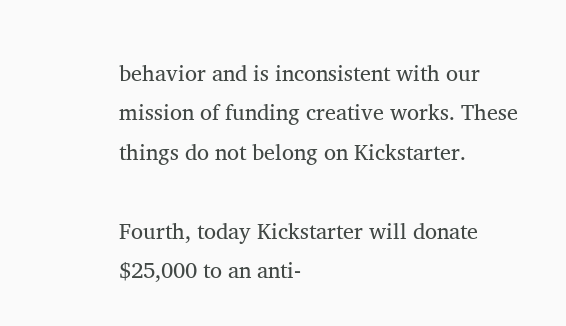behavior and is inconsistent with our mission of funding creative works. These things do not belong on Kickstarter.

Fourth, today Kickstarter will donate $25,000 to an anti-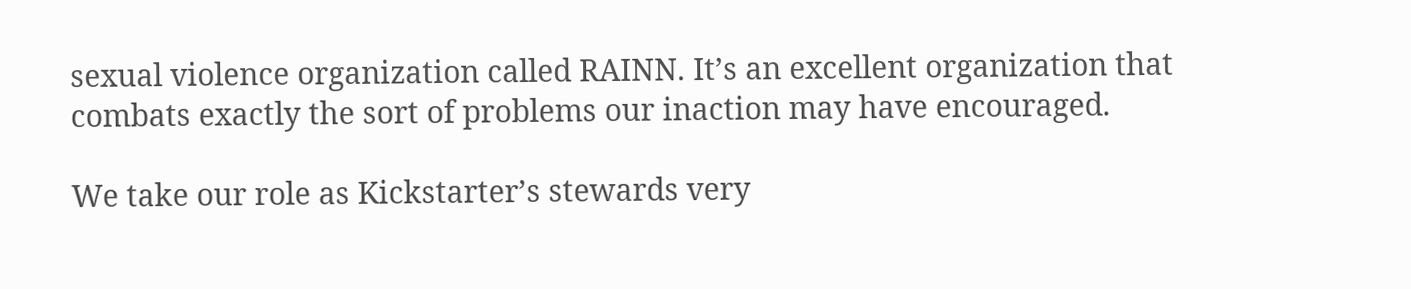sexual violence organization called RAINN. It’s an excellent organization that combats exactly the sort of problems our inaction may have encouraged.

We take our role as Kickstarter’s stewards very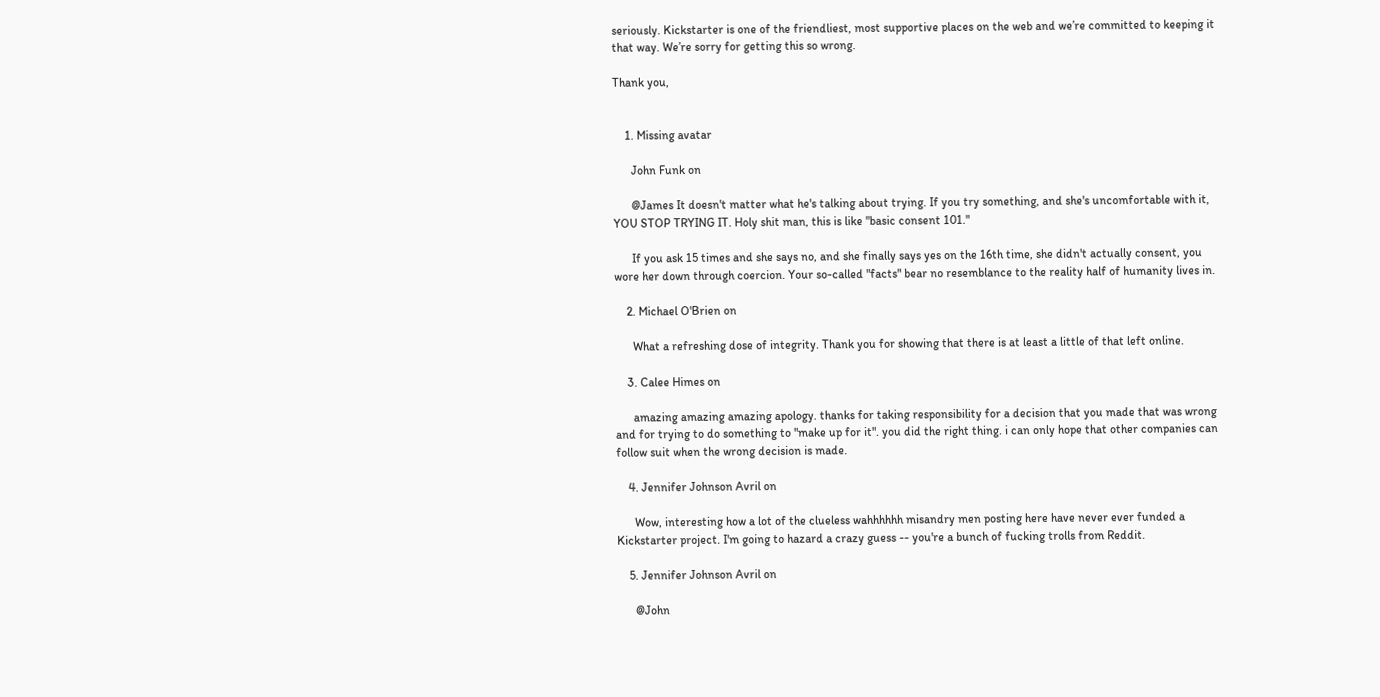seriously. Kickstarter is one of the friendliest, most supportive places on the web and we’re committed to keeping it that way. We’re sorry for getting this so wrong.

Thank you,


    1. Missing avatar

      John Funk on

      @James It doesn't matter what he's talking about trying. If you try something, and she's uncomfortable with it, YOU STOP TRYING IT. Holy shit man, this is like "basic consent 101."

      If you ask 15 times and she says no, and she finally says yes on the 16th time, she didn't actually consent, you wore her down through coercion. Your so-called "facts" bear no resemblance to the reality half of humanity lives in.

    2. Michael O'Brien on

      What a refreshing dose of integrity. Thank you for showing that there is at least a little of that left online.

    3. Calee Himes on

      amazing amazing amazing apology. thanks for taking responsibility for a decision that you made that was wrong and for trying to do something to "make up for it". you did the right thing. i can only hope that other companies can follow suit when the wrong decision is made.

    4. Jennifer Johnson Avril on

      Wow, interesting how a lot of the clueless wahhhhhh misandry men posting here have never ever funded a Kickstarter project. I'm going to hazard a crazy guess -- you're a bunch of fucking trolls from Reddit.

    5. Jennifer Johnson Avril on

      @John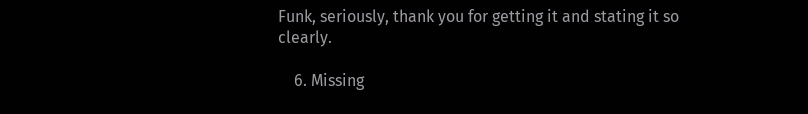Funk, seriously, thank you for getting it and stating it so clearly.

    6. Missing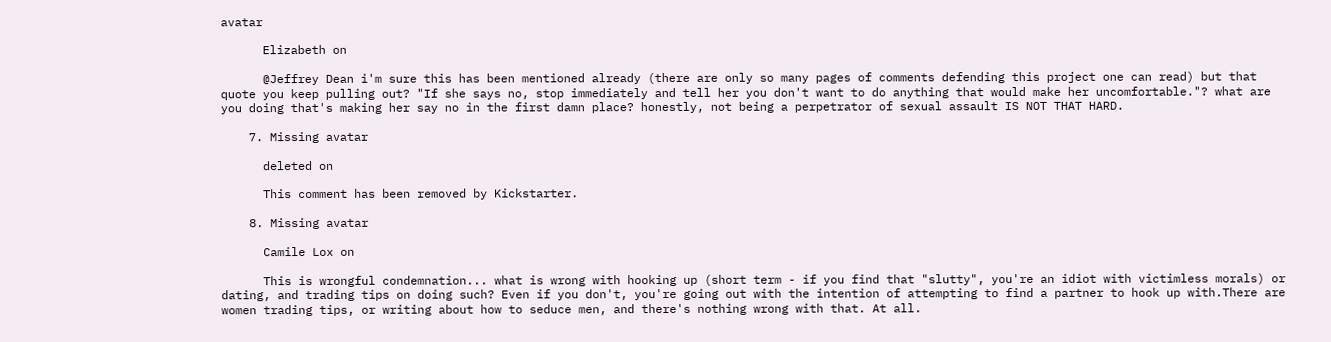avatar

      Elizabeth on

      @Jeffrey Dean i'm sure this has been mentioned already (there are only so many pages of comments defending this project one can read) but that quote you keep pulling out? "If she says no, stop immediately and tell her you don't want to do anything that would make her uncomfortable."? what are you doing that's making her say no in the first damn place? honestly, not being a perpetrator of sexual assault IS NOT THAT HARD.

    7. Missing avatar

      deleted on

      This comment has been removed by Kickstarter.

    8. Missing avatar

      Camile Lox on

      This is wrongful condemnation... what is wrong with hooking up (short term - if you find that "slutty", you're an idiot with victimless morals) or dating, and trading tips on doing such? Even if you don't, you're going out with the intention of attempting to find a partner to hook up with.There are women trading tips, or writing about how to seduce men, and there's nothing wrong with that. At all.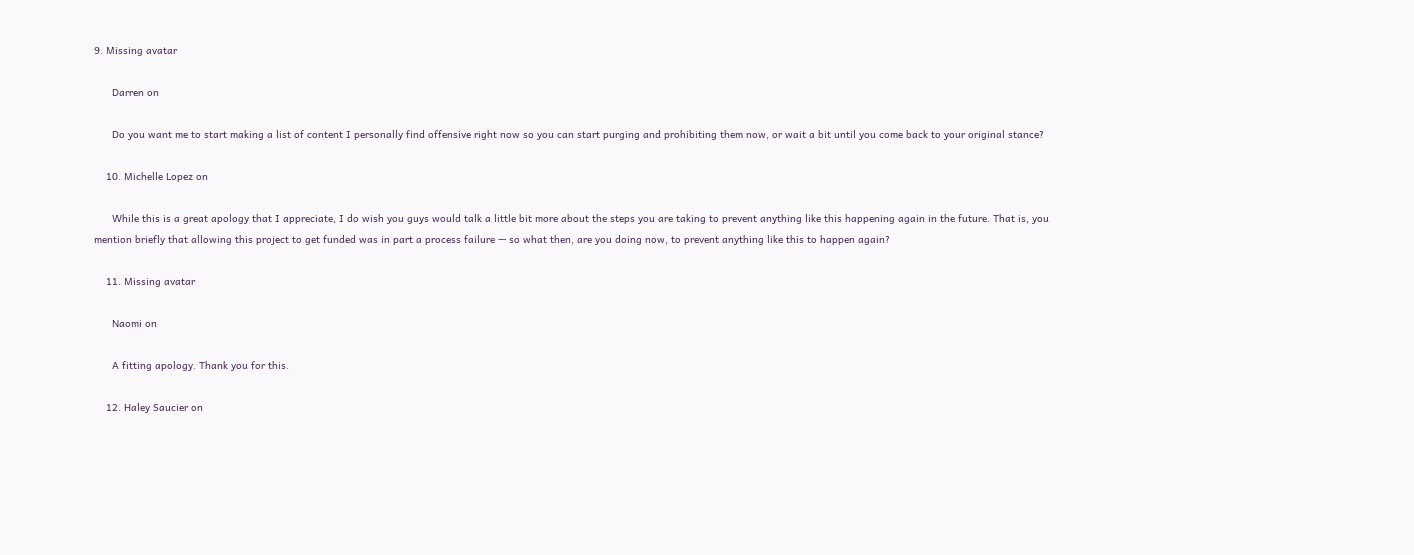9. Missing avatar

      Darren on

      Do you want me to start making a list of content I personally find offensive right now so you can start purging and prohibiting them now, or wait a bit until you come back to your original stance?

    10. Michelle Lopez on

      While this is a great apology that I appreciate, I do wish you guys would talk a little bit more about the steps you are taking to prevent anything like this happening again in the future. That is, you mention briefly that allowing this project to get funded was in part a process failure — so what then, are you doing now, to prevent anything like this to happen again?

    11. Missing avatar

      Naomi on

      A fitting apology. Thank you for this.

    12. Haley Saucier on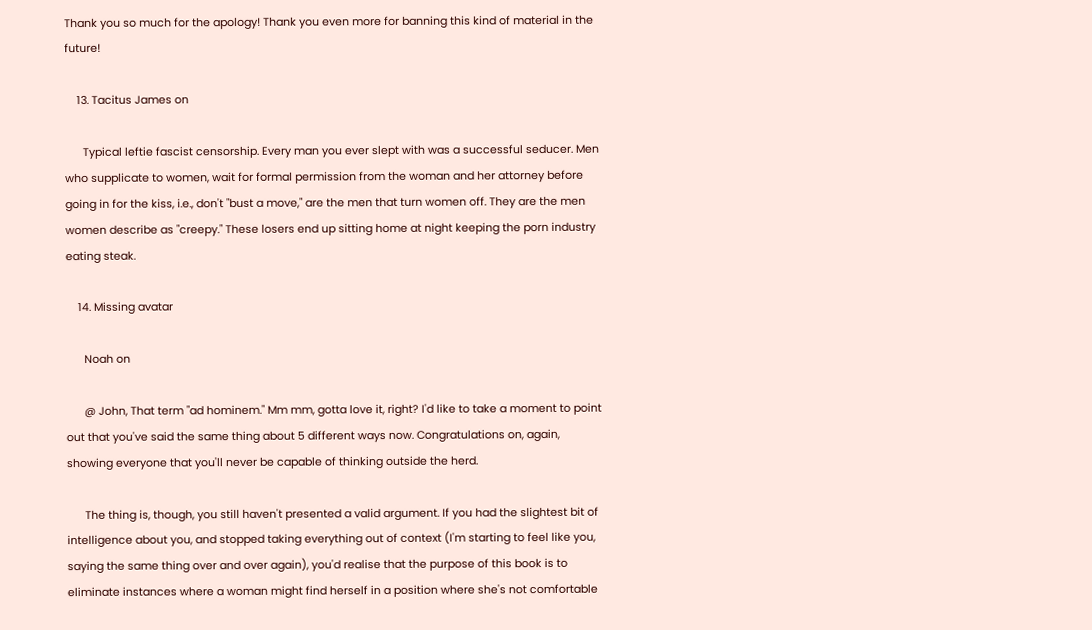Thank you so much for the apology! Thank you even more for banning this kind of material in the future!

    13. Tacitus James on

      Typical leftie fascist censorship. Every man you ever slept with was a successful seducer. Men who supplicate to women, wait for formal permission from the woman and her attorney before going in for the kiss, i.e., don't "bust a move," are the men that turn women off. They are the men women describe as "creepy." These losers end up sitting home at night keeping the porn industry eating steak.

    14. Missing avatar

      Noah on

      @ John, That term "ad hominem." Mm mm, gotta love it, right? I'd like to take a moment to point out that you've said the same thing about 5 different ways now. Congratulations on, again, showing everyone that you'll never be capable of thinking outside the herd.

      The thing is, though, you still haven't presented a valid argument. If you had the slightest bit of intelligence about you, and stopped taking everything out of context (I'm starting to feel like you, saying the same thing over and over again), you'd realise that the purpose of this book is to eliminate instances where a woman might find herself in a position where she's not comfortable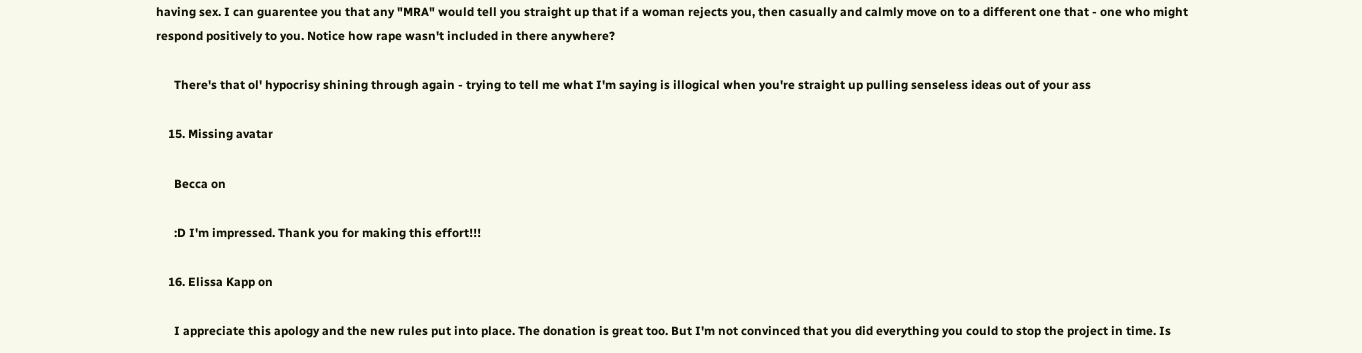having sex. I can guarentee you that any "MRA" would tell you straight up that if a woman rejects you, then casually and calmly move on to a different one that - one who might respond positively to you. Notice how rape wasn't included in there anywhere?

      There's that ol' hypocrisy shining through again - trying to tell me what I'm saying is illogical when you're straight up pulling senseless ideas out of your ass

    15. Missing avatar

      Becca on

      :D I'm impressed. Thank you for making this effort!!!

    16. Elissa Kapp on

      I appreciate this apology and the new rules put into place. The donation is great too. But I'm not convinced that you did everything you could to stop the project in time. Is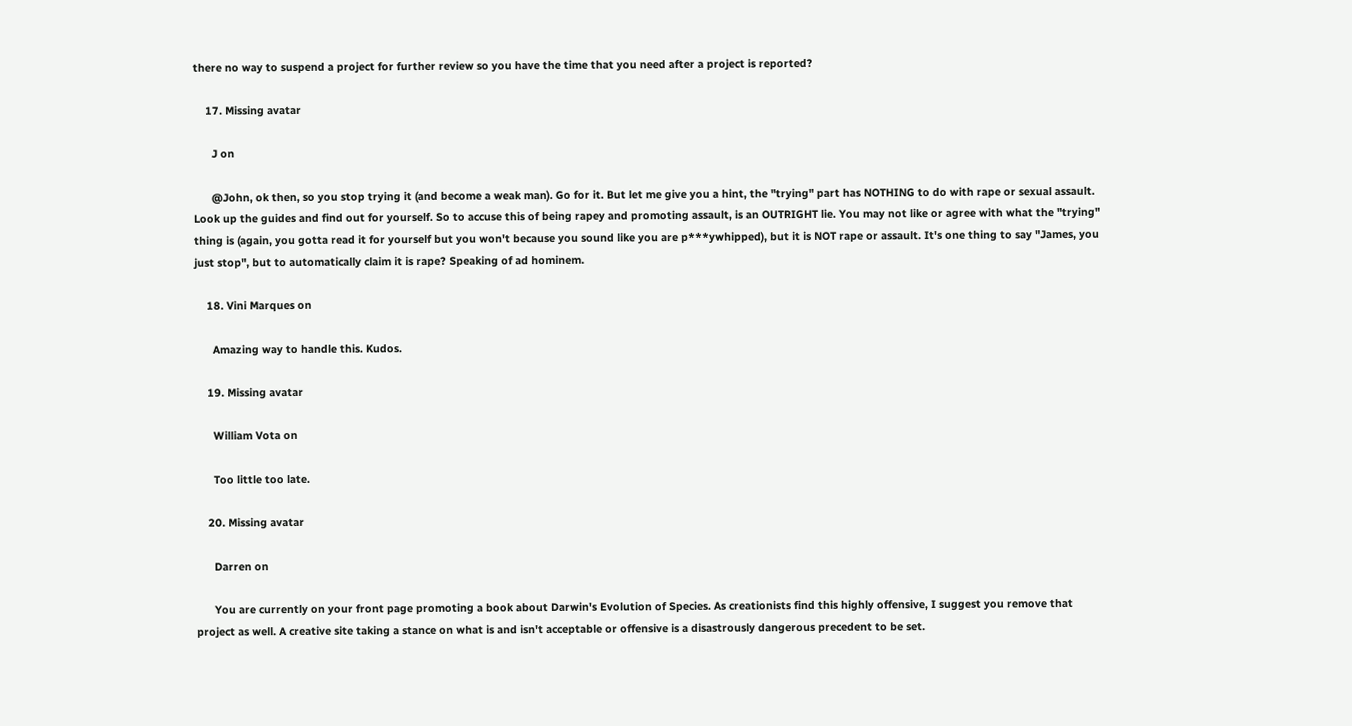there no way to suspend a project for further review so you have the time that you need after a project is reported?

    17. Missing avatar

      J on

      @John, ok then, so you stop trying it (and become a weak man). Go for it. But let me give you a hint, the "trying" part has NOTHING to do with rape or sexual assault. Look up the guides and find out for yourself. So to accuse this of being rapey and promoting assault, is an OUTRIGHT lie. You may not like or agree with what the "trying" thing is (again, you gotta read it for yourself but you won't because you sound like you are p***ywhipped), but it is NOT rape or assault. It's one thing to say "James, you just stop", but to automatically claim it is rape? Speaking of ad hominem.

    18. Vini Marques on

      Amazing way to handle this. Kudos.

    19. Missing avatar

      William Vota on

      Too little too late.

    20. Missing avatar

      Darren on

      You are currently on your front page promoting a book about Darwin's Evolution of Species. As creationists find this highly offensive, I suggest you remove that project as well. A creative site taking a stance on what is and isn't acceptable or offensive is a disastrously dangerous precedent to be set.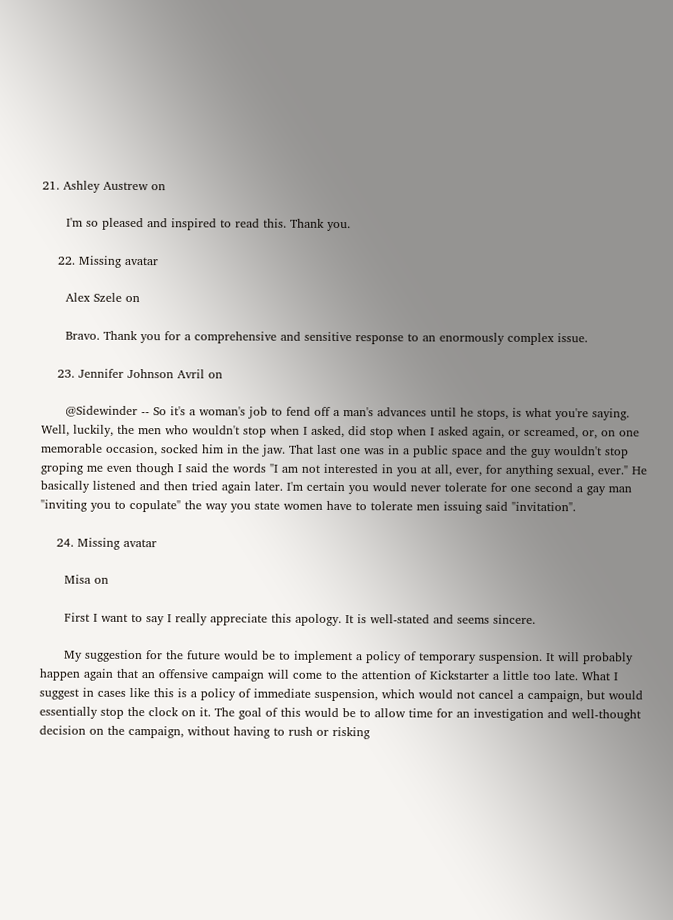21. Ashley Austrew on

      I'm so pleased and inspired to read this. Thank you.

    22. Missing avatar

      Alex Szele on

      Bravo. Thank you for a comprehensive and sensitive response to an enormously complex issue.

    23. Jennifer Johnson Avril on

      @Sidewinder -- So it's a woman's job to fend off a man's advances until he stops, is what you're saying. Well, luckily, the men who wouldn't stop when I asked, did stop when I asked again, or screamed, or, on one memorable occasion, socked him in the jaw. That last one was in a public space and the guy wouldn't stop groping me even though I said the words "I am not interested in you at all, ever, for anything sexual, ever." He basically listened and then tried again later. I'm certain you would never tolerate for one second a gay man "inviting you to copulate" the way you state women have to tolerate men issuing said "invitation".

    24. Missing avatar

      Misa on

      First I want to say I really appreciate this apology. It is well-stated and seems sincere.

      My suggestion for the future would be to implement a policy of temporary suspension. It will probably happen again that an offensive campaign will come to the attention of Kickstarter a little too late. What I suggest in cases like this is a policy of immediate suspension, which would not cancel a campaign, but would essentially stop the clock on it. The goal of this would be to allow time for an investigation and well-thought decision on the campaign, without having to rush or risking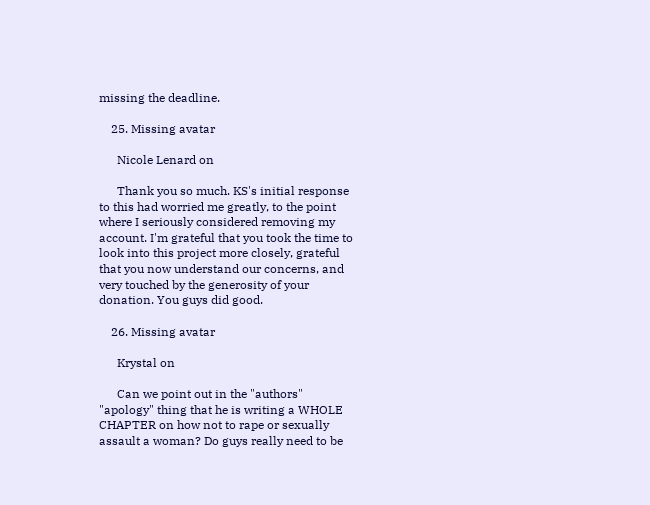missing the deadline.

    25. Missing avatar

      Nicole Lenard on

      Thank you so much. KS's initial response to this had worried me greatly, to the point where I seriously considered removing my account. I'm grateful that you took the time to look into this project more closely, grateful that you now understand our concerns, and very touched by the generosity of your donation. You guys did good.

    26. Missing avatar

      Krystal on

      Can we point out in the "authors" "apology" thing that he is writing a WHOLE CHAPTER on how not to rape or sexually assault a woman? Do guys really need to be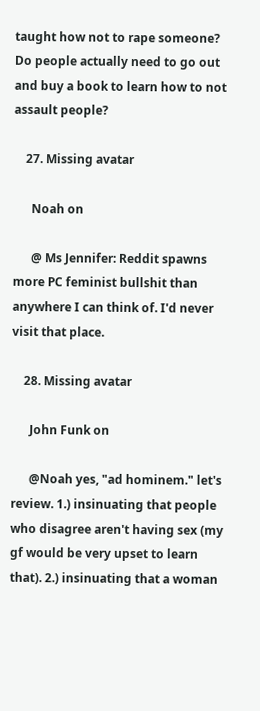taught how not to rape someone? Do people actually need to go out and buy a book to learn how to not assault people?

    27. Missing avatar

      Noah on

      @ Ms Jennifer: Reddit spawns more PC feminist bullshit than anywhere I can think of. I'd never visit that place.

    28. Missing avatar

      John Funk on

      @Noah yes, "ad hominem." let's review. 1.) insinuating that people who disagree aren't having sex (my gf would be very upset to learn that). 2.) insinuating that a woman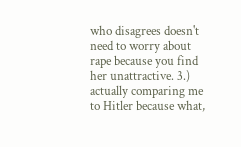who disagrees doesn't need to worry about rape because you find her unattractive. 3.) actually comparing me to Hitler because what,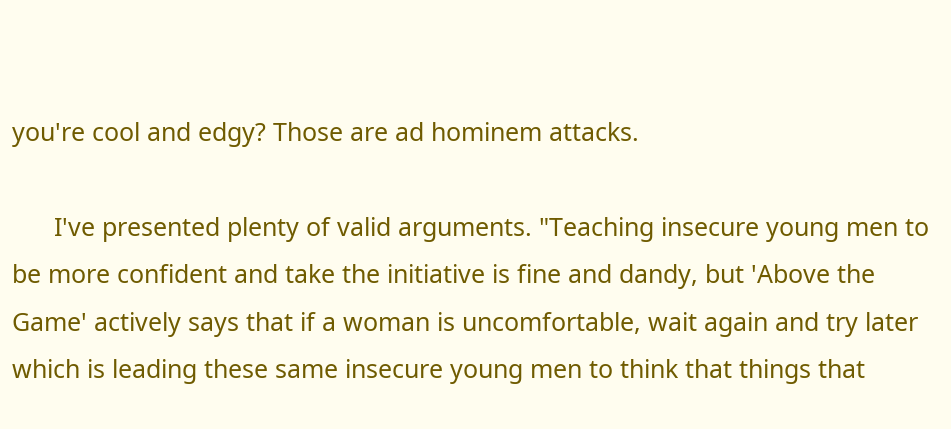you're cool and edgy? Those are ad hominem attacks.

      I've presented plenty of valid arguments. "Teaching insecure young men to be more confident and take the initiative is fine and dandy, but 'Above the Game' actively says that if a woman is uncomfortable, wait again and try later which is leading these same insecure young men to think that things that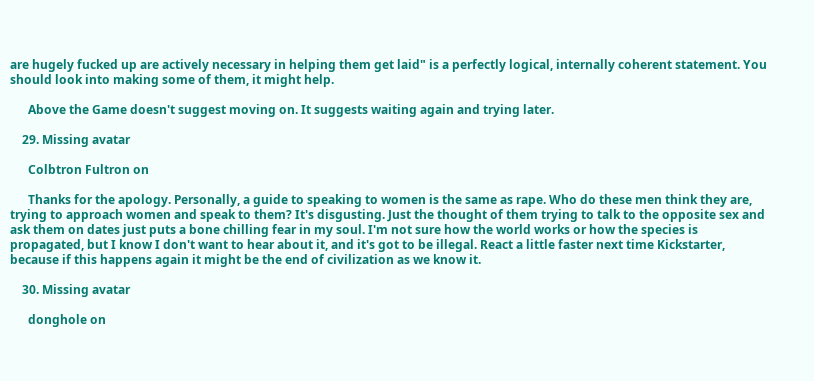are hugely fucked up are actively necessary in helping them get laid" is a perfectly logical, internally coherent statement. You should look into making some of them, it might help.

      Above the Game doesn't suggest moving on. It suggests waiting again and trying later.

    29. Missing avatar

      Colbtron Fultron on

      Thanks for the apology. Personally, a guide to speaking to women is the same as rape. Who do these men think they are, trying to approach women and speak to them? It's disgusting. Just the thought of them trying to talk to the opposite sex and ask them on dates just puts a bone chilling fear in my soul. I'm not sure how the world works or how the species is propagated, but I know I don't want to hear about it, and it's got to be illegal. React a little faster next time Kickstarter, because if this happens again it might be the end of civilization as we know it.

    30. Missing avatar

      donghole on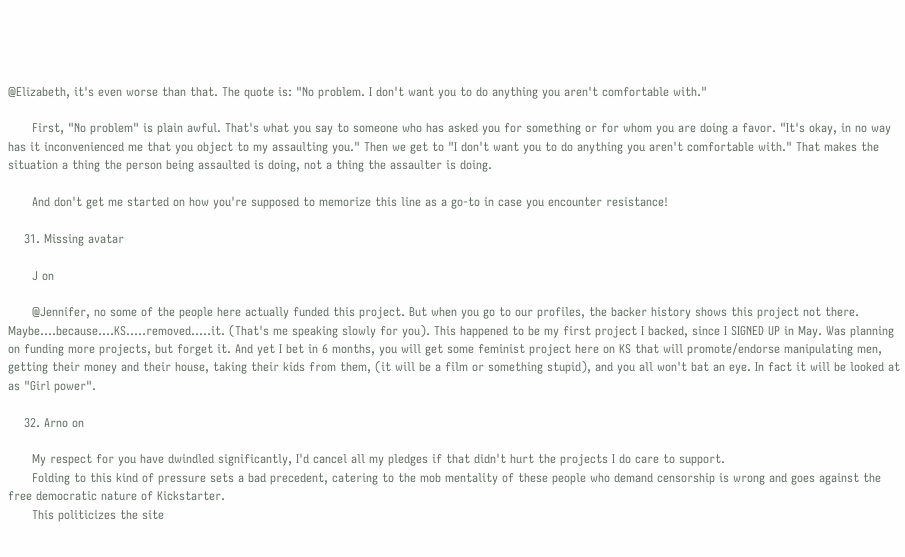@Elizabeth, it's even worse than that. The quote is: "No problem. I don't want you to do anything you aren't comfortable with."

      First, "No problem" is plain awful. That's what you say to someone who has asked you for something or for whom you are doing a favor. "It's okay, in no way has it inconvenienced me that you object to my assaulting you." Then we get to "I don't want you to do anything you aren't comfortable with." That makes the situation a thing the person being assaulted is doing, not a thing the assaulter is doing.

      And don't get me started on how you're supposed to memorize this line as a go-to in case you encounter resistance!

    31. Missing avatar

      J on

      @Jennifer, no some of the people here actually funded this project. But when you go to our profiles, the backer history shows this project not there. Maybe....because....KS.....removed.....it. (That's me speaking slowly for you). This happened to be my first project I backed, since I SIGNED UP in May. Was planning on funding more projects, but forget it. And yet I bet in 6 months, you will get some feminist project here on KS that will promote/endorse manipulating men, getting their money and their house, taking their kids from them, (it will be a film or something stupid), and you all won't bat an eye. In fact it will be looked at as "Girl power".

    32. Arno on

      My respect for you have dwindled significantly, I'd cancel all my pledges if that didn't hurt the projects I do care to support.
      Folding to this kind of pressure sets a bad precedent, catering to the mob mentality of these people who demand censorship is wrong and goes against the free democratic nature of Kickstarter.
      This politicizes the site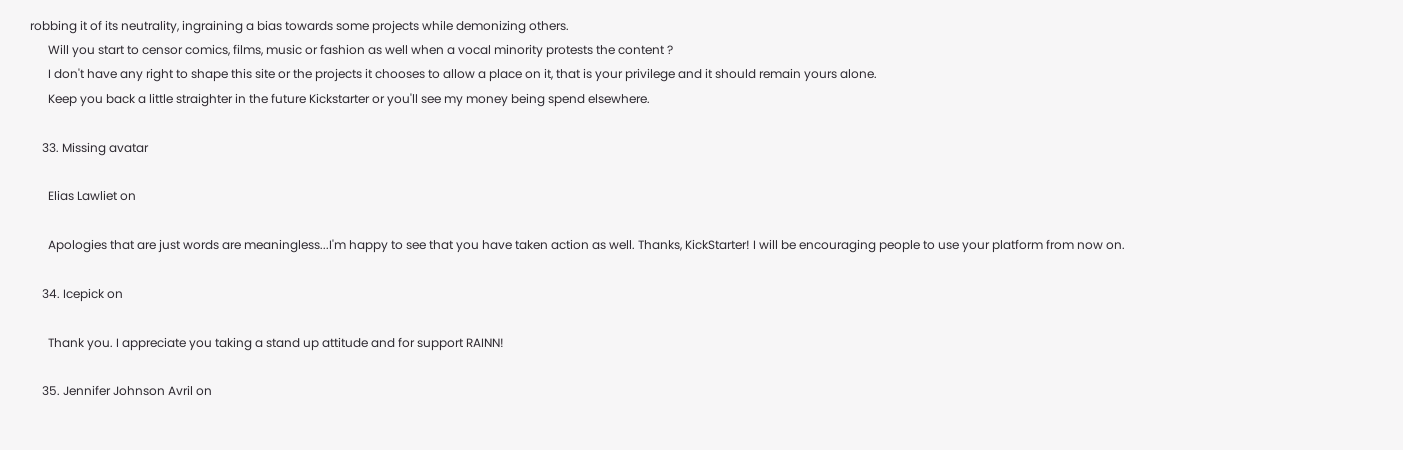robbing it of its neutrality, ingraining a bias towards some projects while demonizing others.
      Will you start to censor comics, films, music or fashion as well when a vocal minority protests the content ?
      I don't have any right to shape this site or the projects it chooses to allow a place on it, that is your privilege and it should remain yours alone.
      Keep you back a little straighter in the future Kickstarter or you'll see my money being spend elsewhere.

    33. Missing avatar

      Elias Lawliet on

      Apologies that are just words are meaningless...I'm happy to see that you have taken action as well. Thanks, KickStarter! I will be encouraging people to use your platform from now on.

    34. Icepick on

      Thank you. I appreciate you taking a stand up attitude and for support RAINN!

    35. Jennifer Johnson Avril on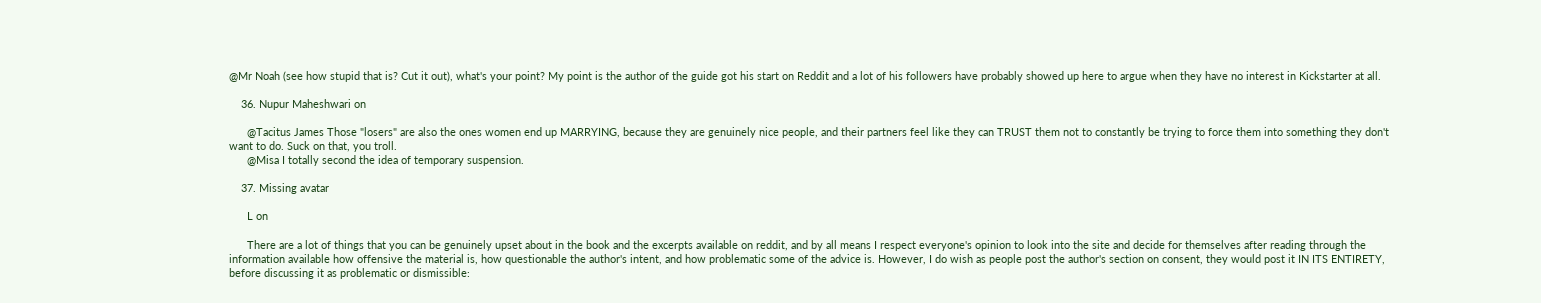@Mr Noah (see how stupid that is? Cut it out), what's your point? My point is the author of the guide got his start on Reddit and a lot of his followers have probably showed up here to argue when they have no interest in Kickstarter at all.

    36. Nupur Maheshwari on

      @Tacitus James Those "losers" are also the ones women end up MARRYING, because they are genuinely nice people, and their partners feel like they can TRUST them not to constantly be trying to force them into something they don't want to do. Suck on that, you troll.
      @Misa I totally second the idea of temporary suspension.

    37. Missing avatar

      L on

      There are a lot of things that you can be genuinely upset about in the book and the excerpts available on reddit, and by all means I respect everyone's opinion to look into the site and decide for themselves after reading through the information available how offensive the material is, how questionable the author's intent, and how problematic some of the advice is. However, I do wish as people post the author's section on consent, they would post it IN ITS ENTIRETY, before discussing it as problematic or dismissible: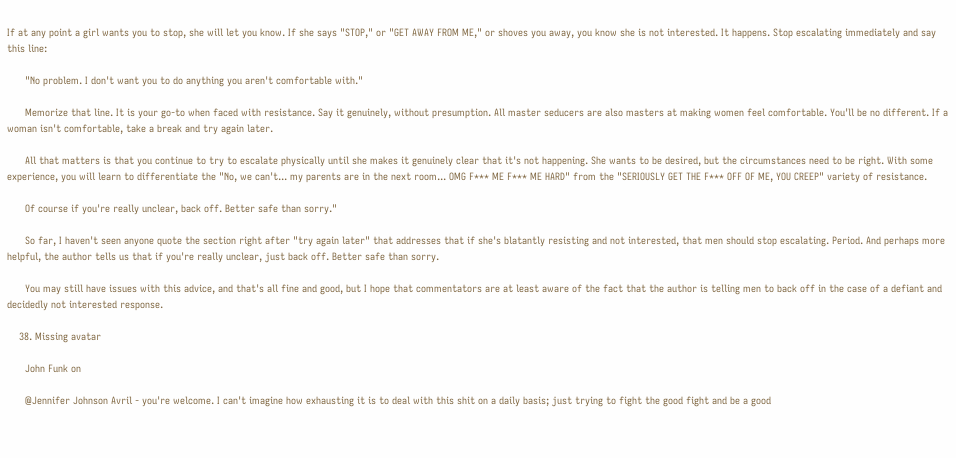If at any point a girl wants you to stop, she will let you know. If she says "STOP," or "GET AWAY FROM ME," or shoves you away, you know she is not interested. It happens. Stop escalating immediately and say this line:

      "No problem. I don't want you to do anything you aren't comfortable with."

      Memorize that line. It is your go-to when faced with resistance. Say it genuinely, without presumption. All master seducers are also masters at making women feel comfortable. You'll be no different. If a woman isn't comfortable, take a break and try again later.

      All that matters is that you continue to try to escalate physically until she makes it genuinely clear that it's not happening. She wants to be desired, but the circumstances need to be right. With some experience, you will learn to differentiate the "No, we can't... my parents are in the next room... OMG F*** ME F*** ME HARD" from the "SERIOUSLY GET THE F*** OFF OF ME, YOU CREEP" variety of resistance.

      Of course if you're really unclear, back off. Better safe than sorry."

      So far, I haven't seen anyone quote the section right after "try again later" that addresses that if she's blatantly resisting and not interested, that men should stop escalating. Period. And perhaps more helpful, the author tells us that if you're really unclear, just back off. Better safe than sorry.

      You may still have issues with this advice, and that's all fine and good, but I hope that commentators are at least aware of the fact that the author is telling men to back off in the case of a defiant and decidedly not interested response.

    38. Missing avatar

      John Funk on

      @Jennifer Johnson Avril - you're welcome. I can't imagine how exhausting it is to deal with this shit on a daily basis; just trying to fight the good fight and be a good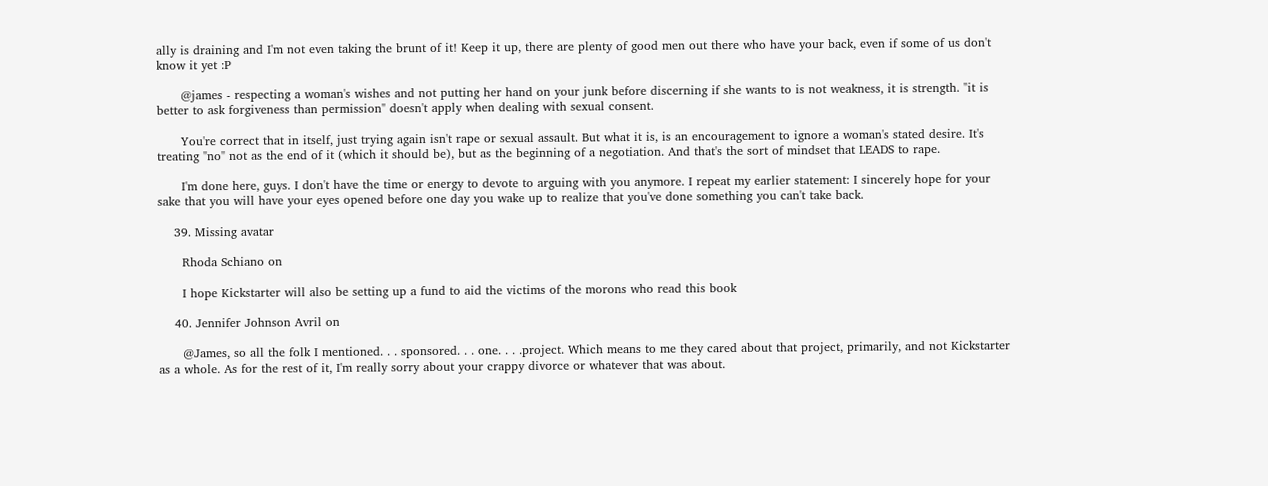ally is draining and I'm not even taking the brunt of it! Keep it up, there are plenty of good men out there who have your back, even if some of us don't know it yet :P

      @james - respecting a woman's wishes and not putting her hand on your junk before discerning if she wants to is not weakness, it is strength. "it is better to ask forgiveness than permission" doesn't apply when dealing with sexual consent.

      You're correct that in itself, just trying again isn't rape or sexual assault. But what it is, is an encouragement to ignore a woman's stated desire. It's treating "no" not as the end of it (which it should be), but as the beginning of a negotiation. And that's the sort of mindset that LEADS to rape.

      I'm done here, guys. I don't have the time or energy to devote to arguing with you anymore. I repeat my earlier statement: I sincerely hope for your sake that you will have your eyes opened before one day you wake up to realize that you've done something you can't take back.

    39. Missing avatar

      Rhoda Schiano on

      I hope Kickstarter will also be setting up a fund to aid the victims of the morons who read this book

    40. Jennifer Johnson Avril on

      @James, so all the folk I mentioned. . . sponsored. . . one. . . .project. Which means to me they cared about that project, primarily, and not Kickstarter as a whole. As for the rest of it, I'm really sorry about your crappy divorce or whatever that was about.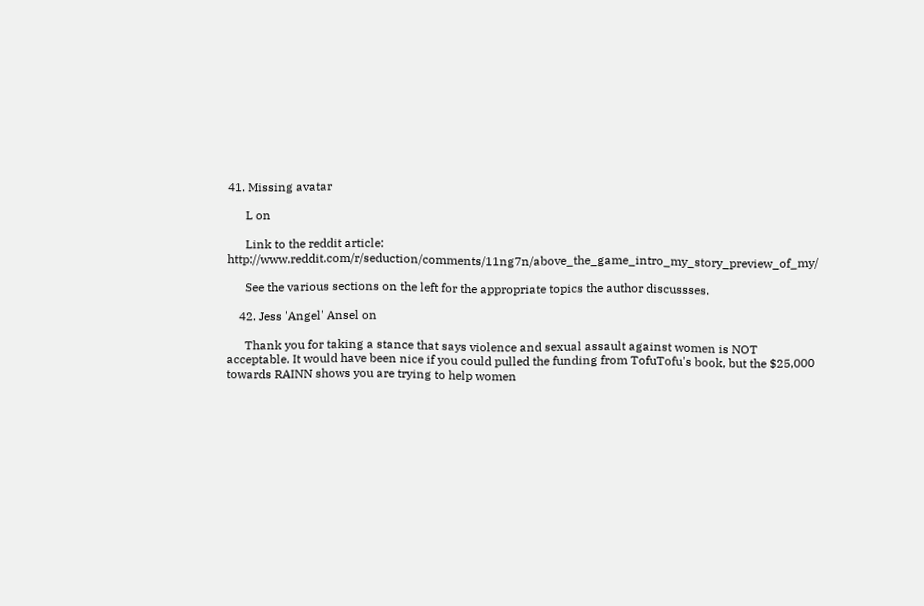41. Missing avatar

      L on

      Link to the reddit article: http://www.reddit.com/r/seduction/comments/11ng7n/above_the_game_intro_my_story_preview_of_my/

      See the various sections on the left for the appropriate topics the author discussses.

    42. Jess 'Angel' Ansel on

      Thank you for taking a stance that says violence and sexual assault against women is NOT acceptable. It would have been nice if you could pulled the funding from TofuTofu's book, but the $25,000 towards RAINN shows you are trying to help women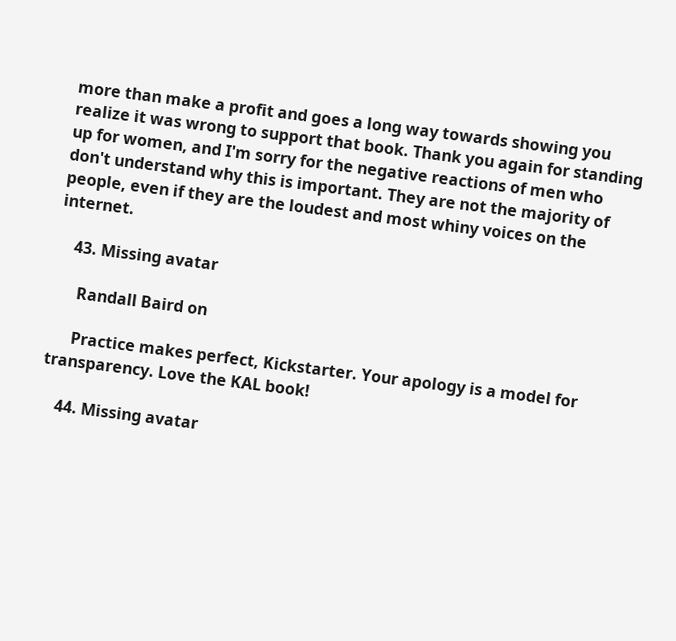more than make a profit and goes a long way towards showing you realize it was wrong to support that book. Thank you again for standing up for women, and I'm sorry for the negative reactions of men who don't understand why this is important. They are not the majority of people, even if they are the loudest and most whiny voices on the internet.

    43. Missing avatar

      Randall Baird on

      Practice makes perfect, Kickstarter. Your apology is a model for transparency. Love the KAL book!

    44. Missing avatar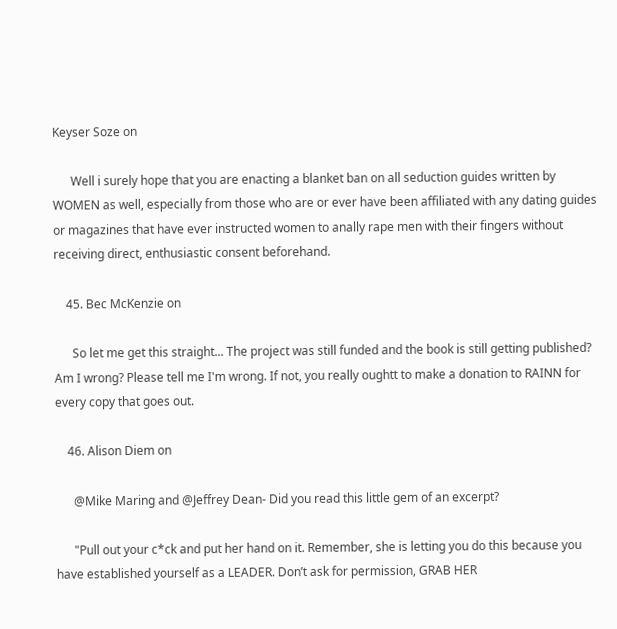Keyser Soze on

      Well i surely hope that you are enacting a blanket ban on all seduction guides written by WOMEN as well, especially from those who are or ever have been affiliated with any dating guides or magazines that have ever instructed women to anally rape men with their fingers without receiving direct, enthusiastic consent beforehand.

    45. Bec McKenzie on

      So let me get this straight... The project was still funded and the book is still getting published? Am I wrong? Please tell me I'm wrong. If not, you really oughtt to make a donation to RAINN for every copy that goes out.

    46. Alison Diem on

      @Mike Maring and @Jeffrey Dean- Did you read this little gem of an excerpt?

      "Pull out your c*ck and put her hand on it. Remember, she is letting you do this because you have established yourself as a LEADER. Don’t ask for permission, GRAB HER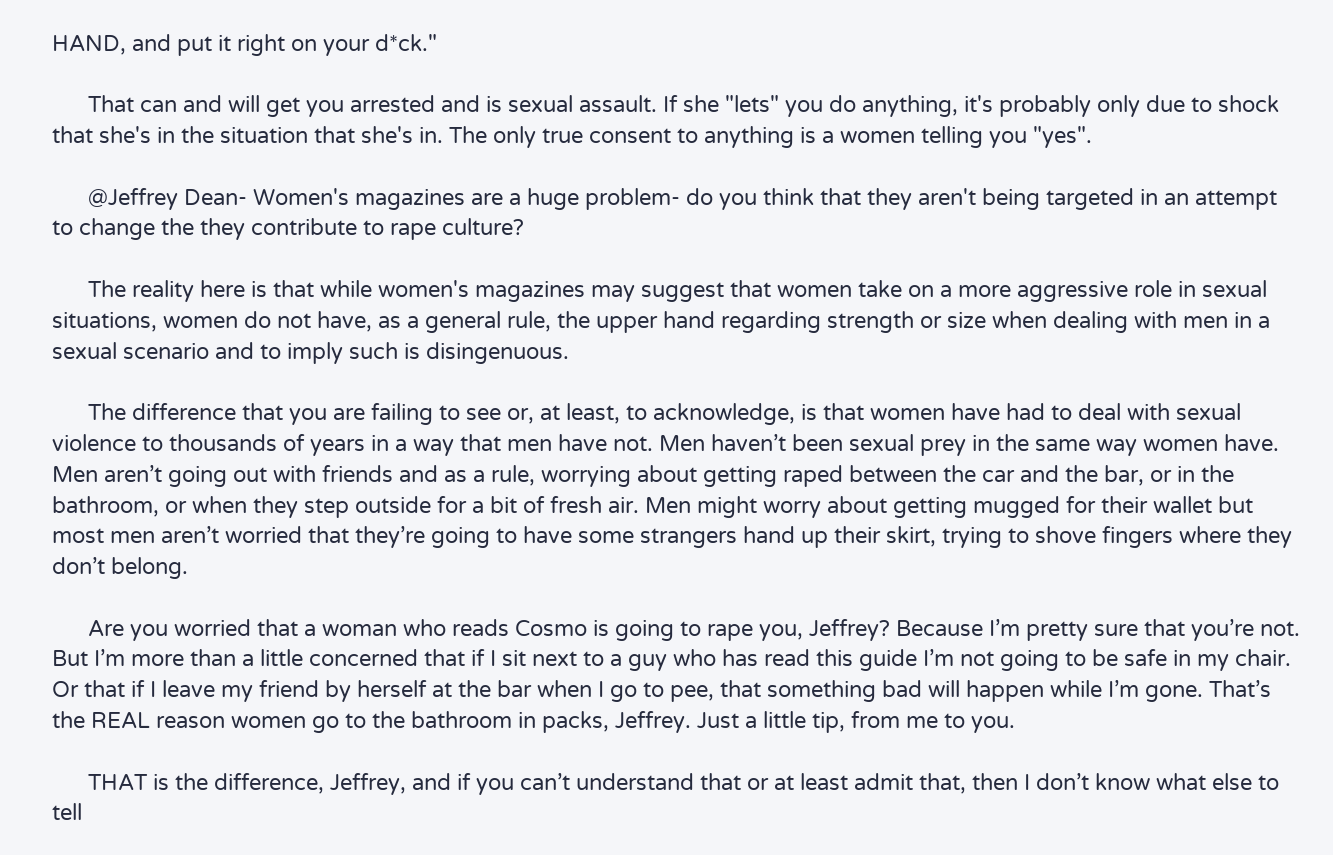HAND, and put it right on your d*ck."

      That can and will get you arrested and is sexual assault. If she "lets" you do anything, it's probably only due to shock that she's in the situation that she's in. The only true consent to anything is a women telling you "yes".

      @Jeffrey Dean- Women's magazines are a huge problem- do you think that they aren't being targeted in an attempt to change the they contribute to rape culture?

      The reality here is that while women's magazines may suggest that women take on a more aggressive role in sexual situations, women do not have, as a general rule, the upper hand regarding strength or size when dealing with men in a sexual scenario and to imply such is disingenuous.

      The difference that you are failing to see or, at least, to acknowledge, is that women have had to deal with sexual violence to thousands of years in a way that men have not. Men haven’t been sexual prey in the same way women have. Men aren’t going out with friends and as a rule, worrying about getting raped between the car and the bar, or in the bathroom, or when they step outside for a bit of fresh air. Men might worry about getting mugged for their wallet but most men aren’t worried that they’re going to have some strangers hand up their skirt, trying to shove fingers where they don’t belong.

      Are you worried that a woman who reads Cosmo is going to rape you, Jeffrey? Because I’m pretty sure that you’re not. But I’m more than a little concerned that if I sit next to a guy who has read this guide I’m not going to be safe in my chair. Or that if I leave my friend by herself at the bar when I go to pee, that something bad will happen while I’m gone. That’s the REAL reason women go to the bathroom in packs, Jeffrey. Just a little tip, from me to you.

      THAT is the difference, Jeffrey, and if you can’t understand that or at least admit that, then I don’t know what else to tell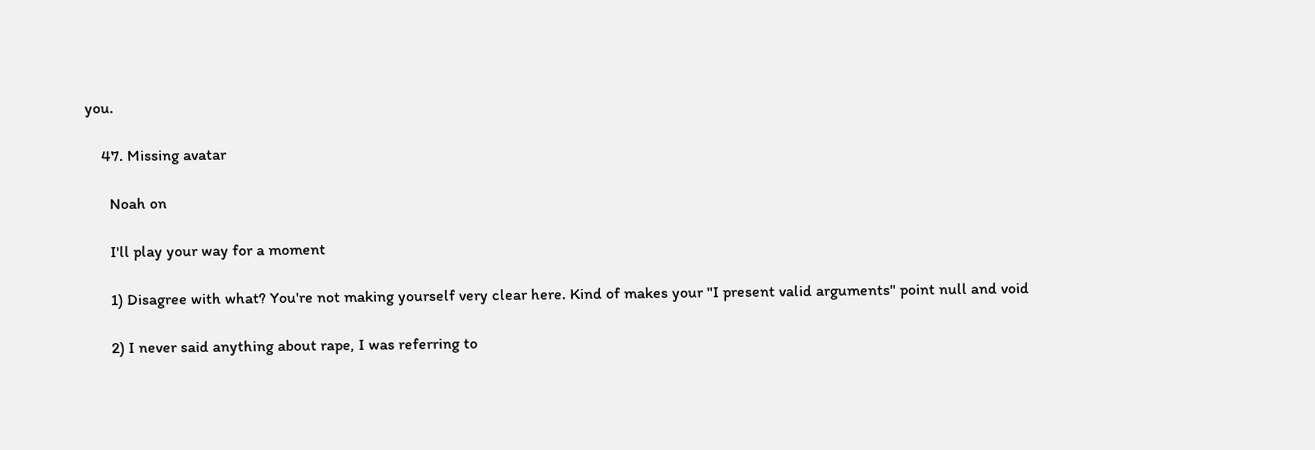you.

    47. Missing avatar

      Noah on

      I'll play your way for a moment

      1) Disagree with what? You're not making yourself very clear here. Kind of makes your "I present valid arguments" point null and void

      2) I never said anything about rape, I was referring to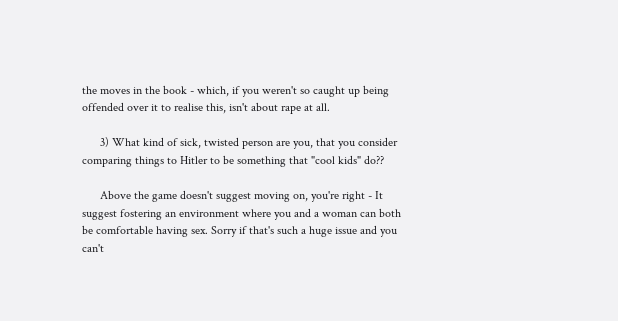the moves in the book - which, if you weren't so caught up being offended over it to realise this, isn't about rape at all.

      3) What kind of sick, twisted person are you, that you consider comparing things to Hitler to be something that "cool kids" do??

      Above the game doesn't suggest moving on, you're right - It suggest fostering an environment where you and a woman can both be comfortable having sex. Sorry if that's such a huge issue and you can't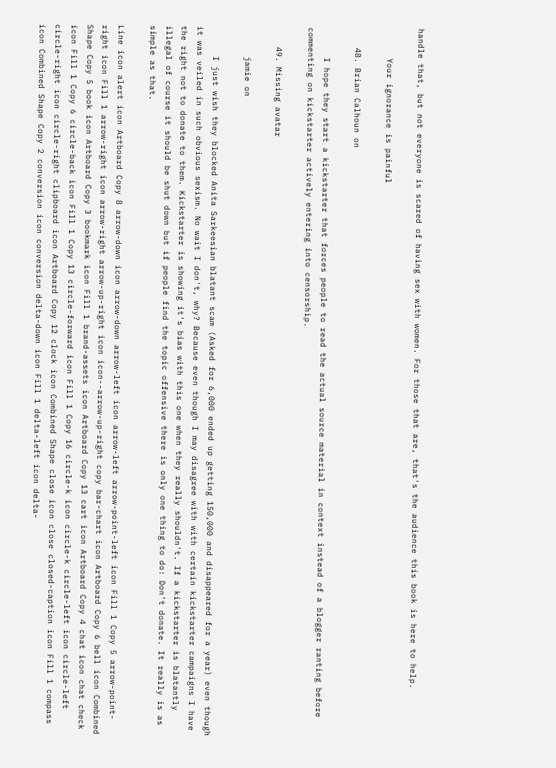handle that, but not everyone is scared of having sex with women. For those that are, that's the audience this book is here to help.

      Your ignorance is painful

    48. Brian Calhoun on

      I hope they start a kickstarter that forces people to read the actual source material in context instead of a blogger ranting before commenting on kickstarter actively entering into censorship.

    49. Missing avatar

      jamie on

      I just wish they blocked Anita Sarkeesian blatant scam (Asked for 6,000 ended up getting 150,000 and disappeared for a year) even though it was veiled in such obvious sexism. No wait I don't, why? Because even though I may disagree with with certain kickstarter campaigns I have the right not to donate to them. Kickstarter is showing it's bias with this one when they really shouldn't. If a kickstarter is blatantly illegal of course it should be shut down but if people find the topic offensive there is only one thing to do: Don't donate. It really is as simple as that.

Line icon alert icon Artboard Copy 8 arrow-down icon arrow-down arrow-left icon arrow-left arrow-point-left icon Fill 1 Copy 5 arrow-point-right icon Fill 1 arrow-right icon arrow-right arrow-up-right icon icon--arrow-up-right copy bar-chart icon Artboard Copy 6 bell icon Combined Shape Copy 5 book icon Artboard Copy 3 bookmark icon Fill 1 brand-assets icon Artboard Copy 13 cart icon Artboard Copy 4 chat icon chat check icon Fill 1 Copy 6 circle-back icon Fill 1 Copy 13 circle-forward icon Fill 1 Copy 16 circle-k icon circle-k circle-left icon circle-left circle-right icon circle-right clipboard icon Artboard Copy 12 clock icon Combined Shape close icon close closed-caption icon Fill 1 compass icon Combined Shape Copy 2 conversion icon conversion delta-down icon Fill 1 delta-left icon delta-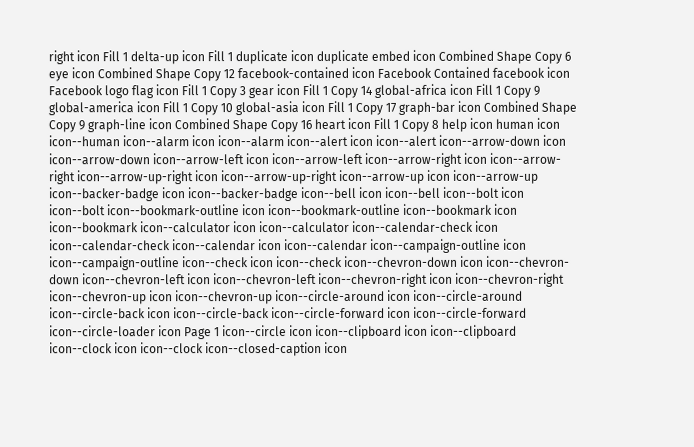right icon Fill 1 delta-up icon Fill 1 duplicate icon duplicate embed icon Combined Shape Copy 6 eye icon Combined Shape Copy 12 facebook-contained icon Facebook Contained facebook icon Facebook logo flag icon Fill 1 Copy 3 gear icon Fill 1 Copy 14 global-africa icon Fill 1 Copy 9 global-america icon Fill 1 Copy 10 global-asia icon Fill 1 Copy 17 graph-bar icon Combined Shape Copy 9 graph-line icon Combined Shape Copy 16 heart icon Fill 1 Copy 8 help icon human icon icon--human icon--alarm icon icon--alarm icon--alert icon icon--alert icon--arrow-down icon icon--arrow-down icon--arrow-left icon icon--arrow-left icon--arrow-right icon icon--arrow-right icon--arrow-up-right icon icon--arrow-up-right icon--arrow-up icon icon--arrow-up icon--backer-badge icon icon--backer-badge icon--bell icon icon--bell icon--bolt icon icon--bolt icon--bookmark-outline icon icon--bookmark-outline icon--bookmark icon icon--bookmark icon--calculator icon icon--calculator icon--calendar-check icon icon--calendar-check icon--calendar icon icon--calendar icon--campaign-outline icon icon--campaign-outline icon--check icon icon--check icon--chevron-down icon icon--chevron-down icon--chevron-left icon icon--chevron-left icon--chevron-right icon icon--chevron-right icon--chevron-up icon icon--chevron-up icon--circle-around icon icon--circle-around icon--circle-back icon icon--circle-back icon--circle-forward icon icon--circle-forward icon--circle-loader icon Page 1 icon--circle icon icon--clipboard icon icon--clipboard icon--clock icon icon--clock icon--closed-caption icon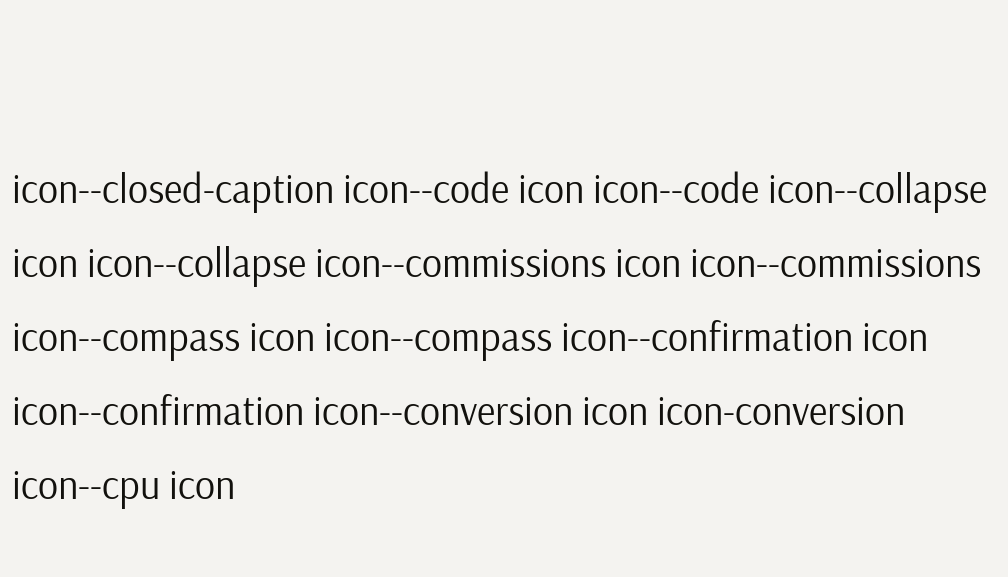icon--closed-caption icon--code icon icon--code icon--collapse icon icon--collapse icon--commissions icon icon--commissions icon--compass icon icon--compass icon--confirmation icon icon--confirmation icon--conversion icon icon-conversion icon--cpu icon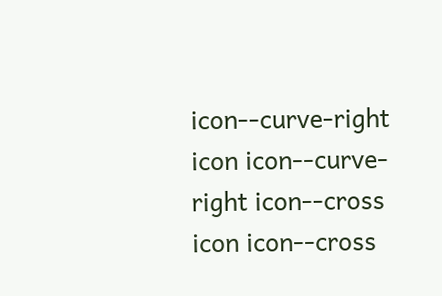icon--curve-right icon icon--curve-right icon--cross icon icon--cross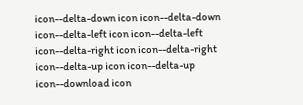icon--delta-down icon icon--delta-down icon--delta-left icon icon--delta-left icon--delta-right icon icon--delta-right icon--delta-up icon icon--delta-up icon--download icon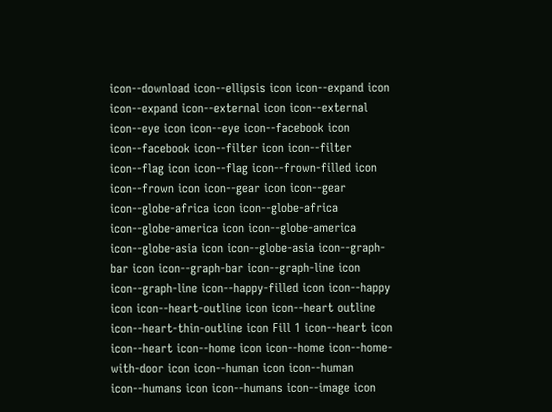icon--download icon--ellipsis icon icon--expand icon icon--expand icon--external icon icon--external icon--eye icon icon--eye icon--facebook icon icon--facebook icon--filter icon icon--filter icon--flag icon icon--flag icon--frown-filled icon icon--frown icon icon--gear icon icon--gear icon--globe-africa icon icon--globe-africa icon--globe-america icon icon--globe-america icon--globe-asia icon icon--globe-asia icon--graph-bar icon icon--graph-bar icon--graph-line icon icon--graph-line icon--happy-filled icon icon--happy icon icon--heart-outline icon icon--heart outline icon--heart-thin-outline icon Fill 1 icon--heart icon icon--heart icon--home icon icon--home icon--home-with-door icon icon--human icon icon--human icon--humans icon icon--humans icon--image icon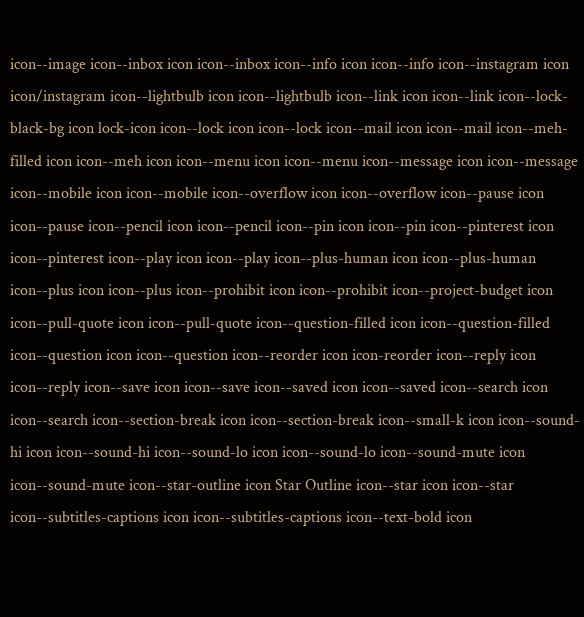icon--image icon--inbox icon icon--inbox icon--info icon icon--info icon--instagram icon icon/instagram icon--lightbulb icon icon--lightbulb icon--link icon icon--link icon--lock-black-bg icon lock-icon icon--lock icon icon--lock icon--mail icon icon--mail icon--meh-filled icon icon--meh icon icon--menu icon icon--menu icon--message icon icon--message icon--mobile icon icon--mobile icon--overflow icon icon--overflow icon--pause icon icon--pause icon--pencil icon icon--pencil icon--pin icon icon--pin icon--pinterest icon icon--pinterest icon--play icon icon--play icon--plus-human icon icon--plus-human icon--plus icon icon--plus icon--prohibit icon icon--prohibit icon--project-budget icon icon--pull-quote icon icon--pull-quote icon--question-filled icon icon--question-filled icon--question icon icon--question icon--reorder icon icon-reorder icon--reply icon icon--reply icon--save icon icon--save icon--saved icon icon--saved icon--search icon icon--search icon--section-break icon icon--section-break icon--small-k icon icon--sound-hi icon icon--sound-hi icon--sound-lo icon icon--sound-lo icon--sound-mute icon icon--sound-mute icon--star-outline icon Star Outline icon--star icon icon--star icon--subtitles-captions icon icon--subtitles-captions icon--text-bold icon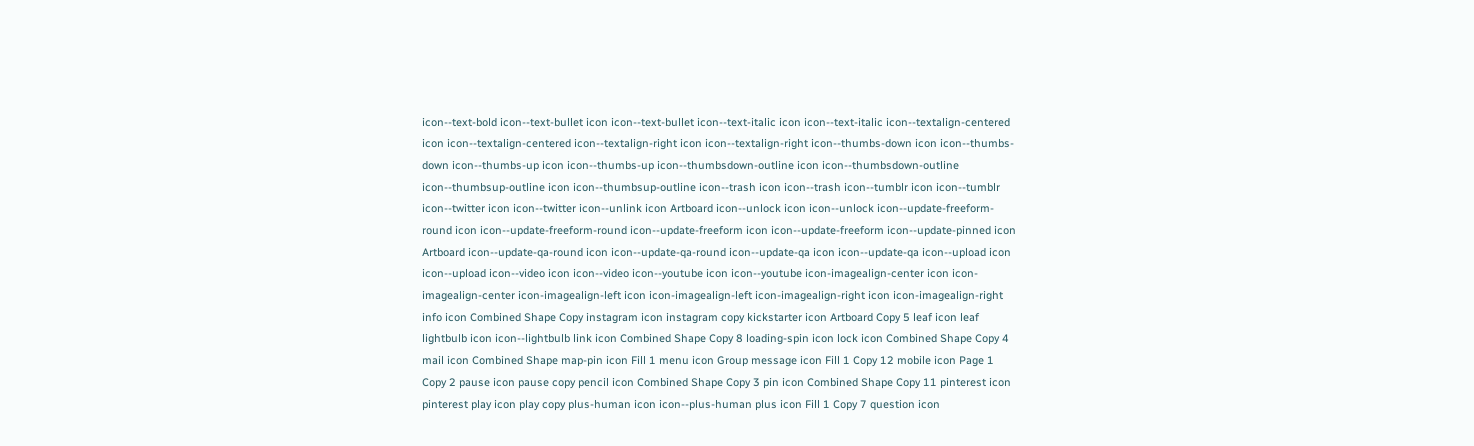icon--text-bold icon--text-bullet icon icon--text-bullet icon--text-italic icon icon--text-italic icon--textalign-centered icon icon--textalign-centered icon--textalign-right icon icon--textalign-right icon--thumbs-down icon icon--thumbs-down icon--thumbs-up icon icon--thumbs-up icon--thumbsdown-outline icon icon--thumbsdown-outline icon--thumbsup-outline icon icon--thumbsup-outline icon--trash icon icon--trash icon--tumblr icon icon--tumblr icon--twitter icon icon--twitter icon--unlink icon Artboard icon--unlock icon icon--unlock icon--update-freeform-round icon icon--update-freeform-round icon--update-freeform icon icon--update-freeform icon--update-pinned icon Artboard icon--update-qa-round icon icon--update-qa-round icon--update-qa icon icon--update-qa icon--upload icon icon--upload icon--video icon icon--video icon--youtube icon icon--youtube icon-imagealign-center icon icon-imagealign-center icon-imagealign-left icon icon-imagealign-left icon-imagealign-right icon icon-imagealign-right info icon Combined Shape Copy instagram icon instagram copy kickstarter icon Artboard Copy 5 leaf icon leaf lightbulb icon icon--lightbulb link icon Combined Shape Copy 8 loading-spin icon lock icon Combined Shape Copy 4 mail icon Combined Shape map-pin icon Fill 1 menu icon Group message icon Fill 1 Copy 12 mobile icon Page 1 Copy 2 pause icon pause copy pencil icon Combined Shape Copy 3 pin icon Combined Shape Copy 11 pinterest icon pinterest play icon play copy plus-human icon icon--plus-human plus icon Fill 1 Copy 7 question icon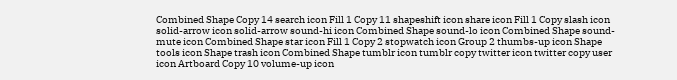Combined Shape Copy 14 search icon Fill 1 Copy 11 shapeshift icon share icon Fill 1 Copy slash icon solid-arrow icon solid-arrow sound-hi icon Combined Shape sound-lo icon Combined Shape sound-mute icon Combined Shape star icon Fill 1 Copy 2 stopwatch icon Group 2 thumbs-up icon Shape tools icon Shape trash icon Combined Shape tumblr icon tumblr copy twitter icon twitter copy user icon Artboard Copy 10 volume-up icon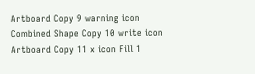Artboard Copy 9 warning icon Combined Shape Copy 10 write icon Artboard Copy 11 x icon Fill 1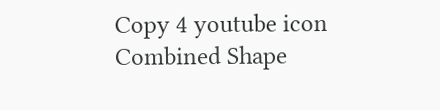Copy 4 youtube icon Combined Shape